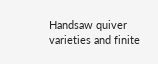Handsaw quiver varieties and finite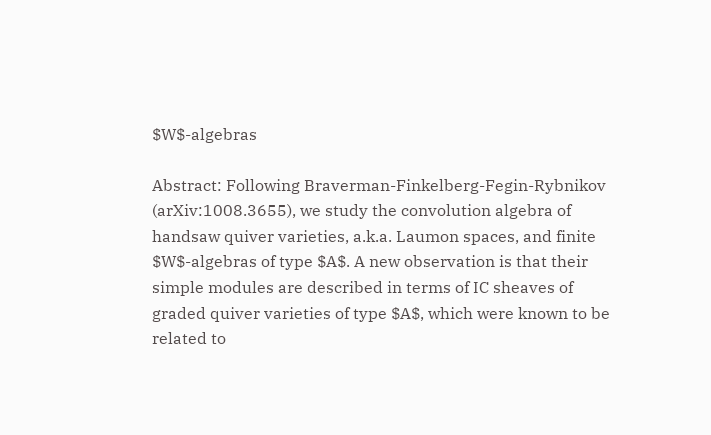$W$-algebras

Abstract: Following Braverman-Finkelberg-Fegin-Rybnikov (arXiv:1008.3655), we study the convolution algebra of handsaw quiver varieties, a.k.a. Laumon spaces, and finite $W$-algebras of type $A$. A new observation is that their simple modules are described in terms of IC sheaves of graded quiver varieties of type $A$, which were known to be related to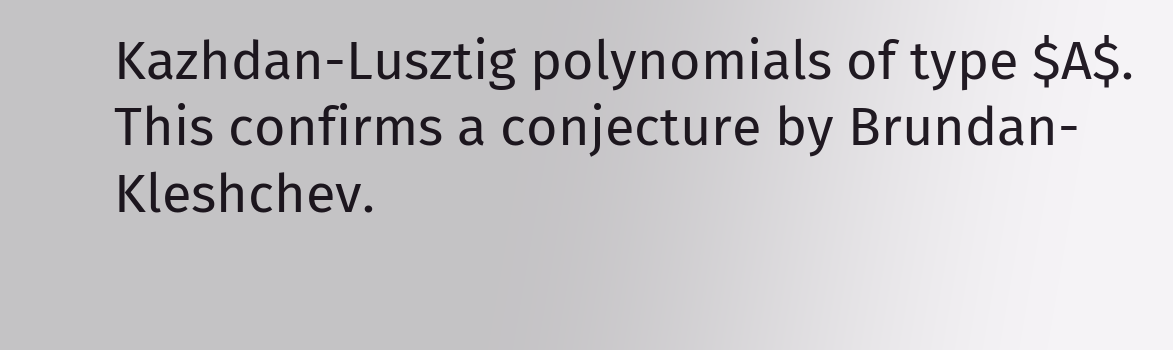Kazhdan-Lusztig polynomials of type $A$. This confirms a conjecture by Brundan-Kleshchev.